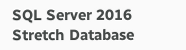SQL Server 2016 Stretch Database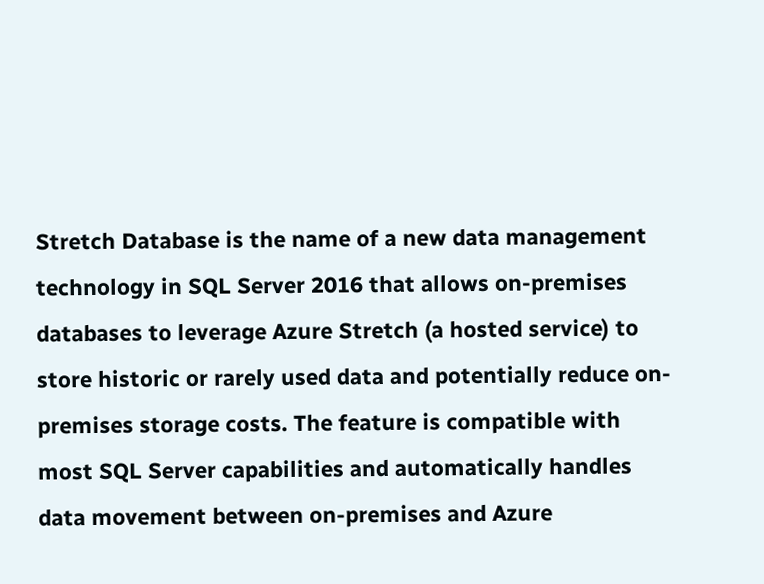Stretch Database is the name of a new data management technology in SQL Server 2016 that allows on-premises databases to leverage Azure Stretch (a hosted service) to store historic or rarely used data and potentially reduce on-premises storage costs. The feature is compatible with most SQL Server capabilities and automatically handles data movement between on-premises and Azure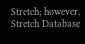Stretch; however, Stretch Database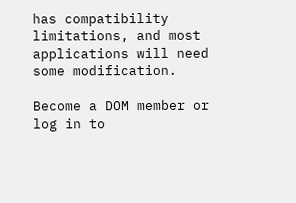has compatibility limitations, and most applications will need some modification.

Become a DOM member or log in to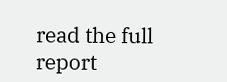read the full report